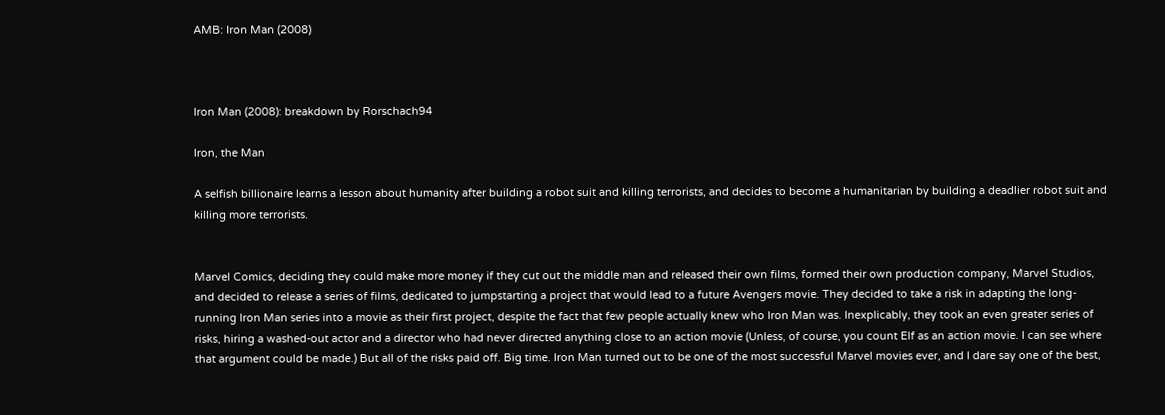AMB: Iron Man (2008)



Iron Man (2008): breakdown by Rorschach94

Iron, the Man

A selfish billionaire learns a lesson about humanity after building a robot suit and killing terrorists, and decides to become a humanitarian by building a deadlier robot suit and killing more terrorists.


Marvel Comics, deciding they could make more money if they cut out the middle man and released their own films, formed their own production company, Marvel Studios, and decided to release a series of films, dedicated to jumpstarting a project that would lead to a future Avengers movie. They decided to take a risk in adapting the long-running Iron Man series into a movie as their first project, despite the fact that few people actually knew who Iron Man was. Inexplicably, they took an even greater series of risks, hiring a washed-out actor and a director who had never directed anything close to an action movie (Unless, of course, you count Elf as an action movie. I can see where that argument could be made.) But all of the risks paid off. Big time. Iron Man turned out to be one of the most successful Marvel movies ever, and I dare say one of the best,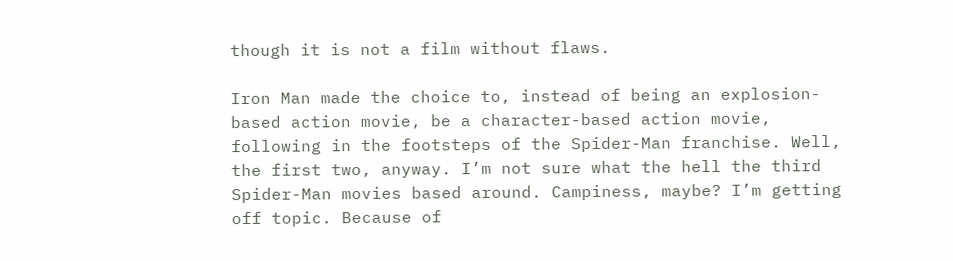though it is not a film without flaws.

Iron Man made the choice to, instead of being an explosion-based action movie, be a character-based action movie, following in the footsteps of the Spider-Man franchise. Well, the first two, anyway. I’m not sure what the hell the third Spider-Man movies based around. Campiness, maybe? I’m getting off topic. Because of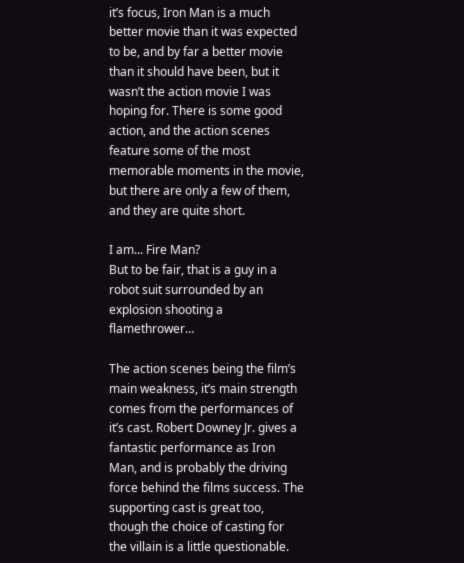it’s focus, Iron Man is a much better movie than it was expected to be, and by far a better movie than it should have been, but it wasn’t the action movie I was hoping for. There is some good action, and the action scenes feature some of the most memorable moments in the movie, but there are only a few of them, and they are quite short.

I am... Fire Man?
But to be fair, that is a guy in a robot suit surrounded by an explosion shooting a flamethrower…

The action scenes being the film’s main weakness, it’s main strength comes from the performances of it’s cast. Robert Downey Jr. gives a fantastic performance as Iron Man, and is probably the driving force behind the films success. The supporting cast is great too, though the choice of casting for the villain is a little questionable.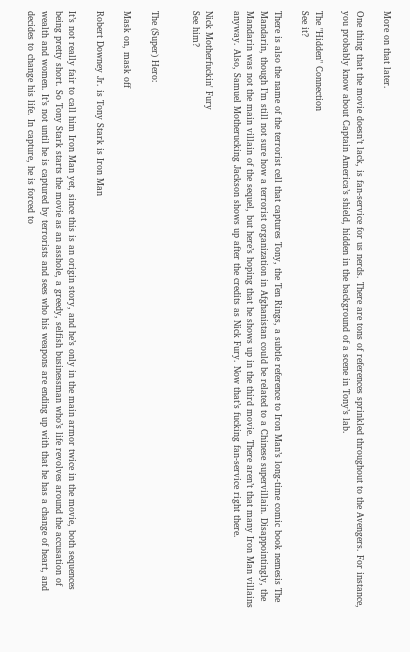More on that later.

One thing that the movie doesn’t lack, is fan-service for us nerds. There are tons of references sprinkled throughout to the Avengers. For instance, you probably know about Captain America’s shield, hidden in the background of a scene in Tony’s lab.

The "Hidden" Connection
See it?

There is also the name of the terrorist cell that captures Tony, the Ten Rings, a subtle reference to Iron Man’s long-time comic book nemesis The Mandarin, though I’m still not sure how a terrorist organization in Afghanistan could be related to a Chinese supervillain. Disappointingly, the Mandarin was not the main villain of the sequel, but here’s hoping that he shows up in the third movie. There aren’t that many Iron Man villains anyway. Also, Samuel Motherucking Jackson shows up after the credits as Nick Fury. Now that’s fucking fan-service right there.

Nick Motherfuckin' Fury
See him?


The (Super) Hero:

Mask on, mask off

Robert Downey Jr. is Tony Stark is Iron Man

It’s not really fair to call him Iron Man yet, since this is an origin story, and he’s only in the main armor twice in the movie, both sequences being pretty short. So Tony Stark starts the movie as an asshole, a greedy, selfish businessman who’s life revolves around the accusation of wealth and women. It’s not until he is captured by terrorists and sees who his weapons are ending up with that he has a change of heart, and decides to change his life. In capture, he is forced to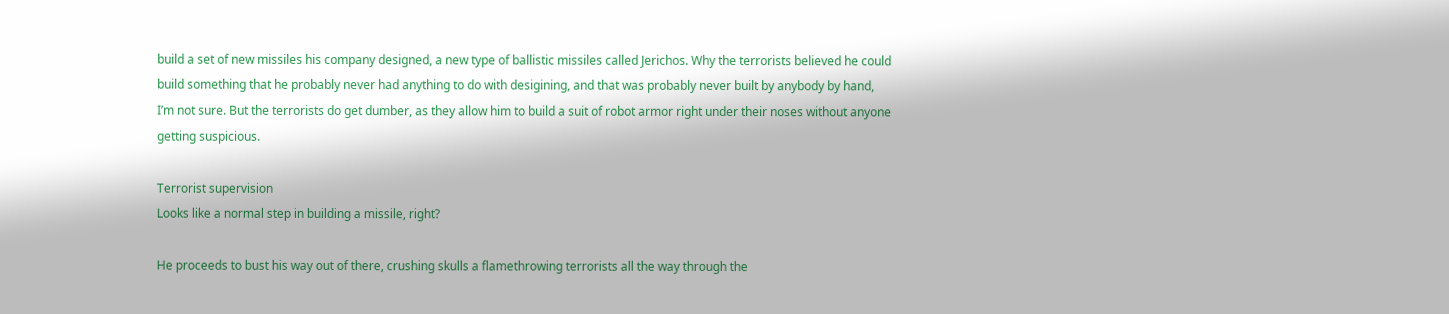build a set of new missiles his company designed, a new type of ballistic missiles called Jerichos. Why the terrorists believed he could build something that he probably never had anything to do with desigining, and that was probably never built by anybody by hand, I’m not sure. But the terrorists do get dumber, as they allow him to build a suit of robot armor right under their noses without anyone getting suspicious.

Terrorist supervision
Looks like a normal step in building a missile, right?

He proceeds to bust his way out of there, crushing skulls a flamethrowing terrorists all the way through the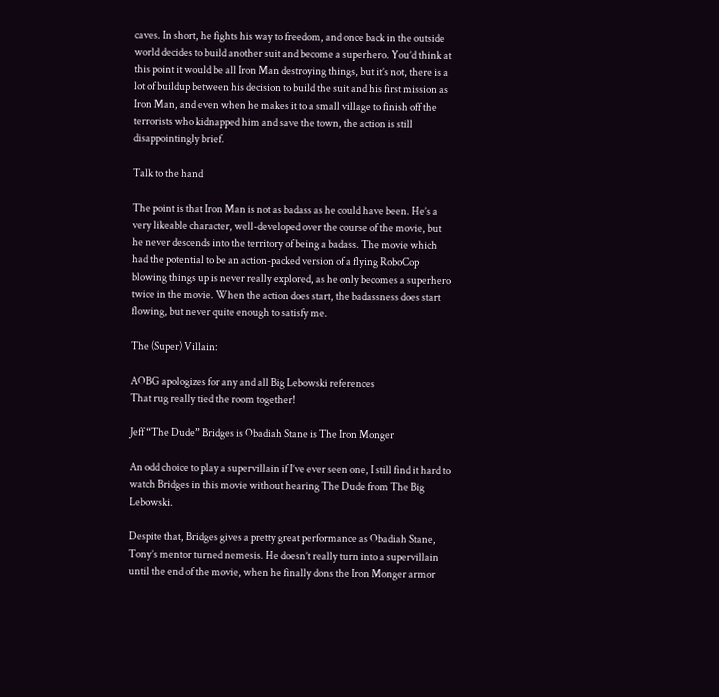caves. In short, he fights his way to freedom, and once back in the outside world decides to build another suit and become a superhero. You’d think at this point it would be all Iron Man destroying things, but it’s not, there is a lot of buildup between his decision to build the suit and his first mission as Iron Man, and even when he makes it to a small village to finish off the terrorists who kidnapped him and save the town, the action is still disappointingly brief.

Talk to the hand

The point is that Iron Man is not as badass as he could have been. He’s a very likeable character, well-developed over the course of the movie, but he never descends into the territory of being a badass. The movie which had the potential to be an action-packed version of a flying RoboCop blowing things up is never really explored, as he only becomes a superhero twice in the movie. When the action does start, the badassness does start flowing, but never quite enough to satisfy me.

The (Super) Villain:

AOBG apologizes for any and all Big Lebowski references
That rug really tied the room together!

Jeff “The Dude” Bridges is Obadiah Stane is The Iron Monger

An odd choice to play a supervillain if I’ve ever seen one, I still find it hard to watch Bridges in this movie without hearing The Dude from The Big Lebowski.

Despite that, Bridges gives a pretty great performance as Obadiah Stane, Tony’s mentor turned nemesis. He doesn’t really turn into a supervillain until the end of the movie, when he finally dons the Iron Monger armor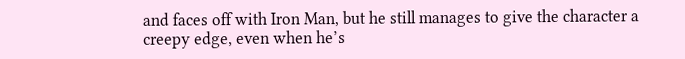and faces off with Iron Man, but he still manages to give the character a creepy edge, even when he’s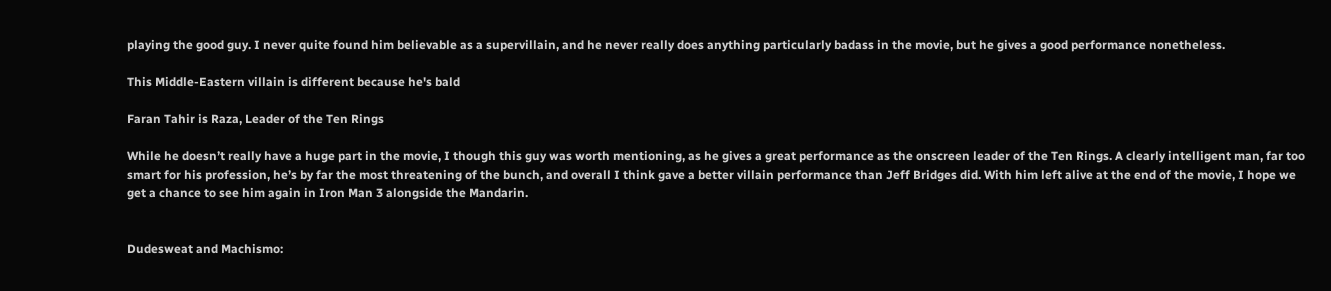playing the good guy. I never quite found him believable as a supervillain, and he never really does anything particularly badass in the movie, but he gives a good performance nonetheless.

This Middle-Eastern villain is different because he's bald

Faran Tahir is Raza, Leader of the Ten Rings

While he doesn’t really have a huge part in the movie, I though this guy was worth mentioning, as he gives a great performance as the onscreen leader of the Ten Rings. A clearly intelligent man, far too smart for his profession, he’s by far the most threatening of the bunch, and overall I think gave a better villain performance than Jeff Bridges did. With him left alive at the end of the movie, I hope we get a chance to see him again in Iron Man 3 alongside the Mandarin.


Dudesweat and Machismo: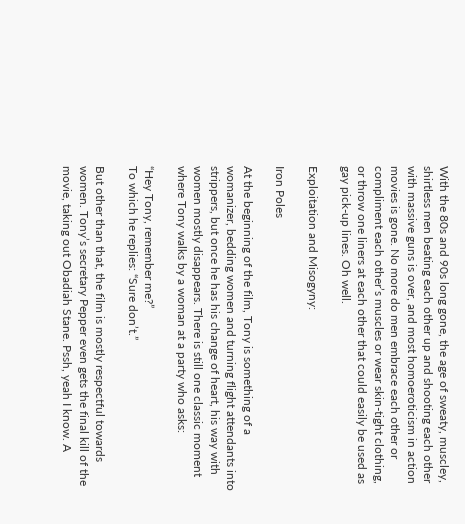With the 80s and 90s long gone, the age of sweaty, muscley, shirtless men beating each other up and shooting each other with massive guns is over, and most homoeroticism in action movies is gone. No more do men embrace each other or compliment each other’s muscles or wear skin-tight clothing, or throw one liners at each other that could easily be used as gay pick-up lines. Oh well.

Exploitation and Misogyny:

Iron Poles

At the beginning of the film, Tony is something of a womanizer, bedding women and turning flight attendants into strippers, but once he has his change of heart, his way with women mostly disappears. There is still one classic moment where Tony walks by a woman at a party who asks:

“Hey Tony, remember me?”
To which he replies: “Sure don’t.”

But other than that, the film is mostly respectful towards women. Tony’s secretary Pepper even gets the final kill of the movie, taking out Obadiah Stane. Pssh, yeah I know. A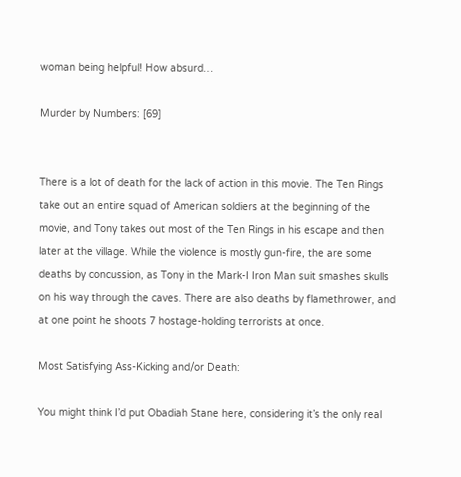woman being helpful! How absurd…

Murder by Numbers: [69]


There is a lot of death for the lack of action in this movie. The Ten Rings take out an entire squad of American soldiers at the beginning of the movie, and Tony takes out most of the Ten Rings in his escape and then later at the village. While the violence is mostly gun-fire, the are some deaths by concussion, as Tony in the Mark-I Iron Man suit smashes skulls on his way through the caves. There are also deaths by flamethrower, and at one point he shoots 7 hostage-holding terrorists at once.

Most Satisfying Ass-Kicking and/or Death:

You might think I’d put Obadiah Stane here, considering it’s the only real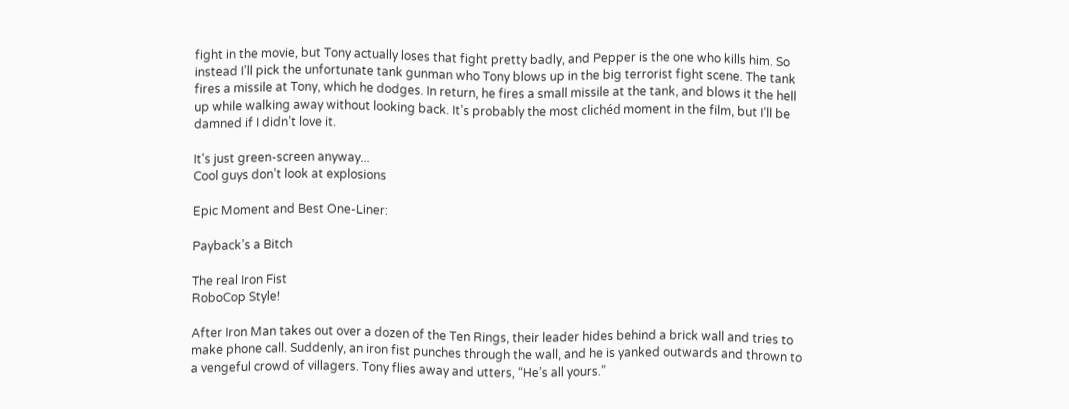fight in the movie, but Tony actually loses that fight pretty badly, and Pepper is the one who kills him. So instead I’ll pick the unfortunate tank gunman who Tony blows up in the big terrorist fight scene. The tank fires a missile at Tony, which he dodges. In return, he fires a small missile at the tank, and blows it the hell up while walking away without looking back. It’s probably the most clichéd moment in the film, but I’ll be damned if I didn’t love it.

It's just green-screen anyway...
Cool guys don’t look at explosions

Epic Moment and Best One-Liner:

Payback’s a Bitch

The real Iron Fist
RoboCop Style!

After Iron Man takes out over a dozen of the Ten Rings, their leader hides behind a brick wall and tries to make phone call. Suddenly, an iron fist punches through the wall, and he is yanked outwards and thrown to a vengeful crowd of villagers. Tony flies away and utters, “He’s all yours.”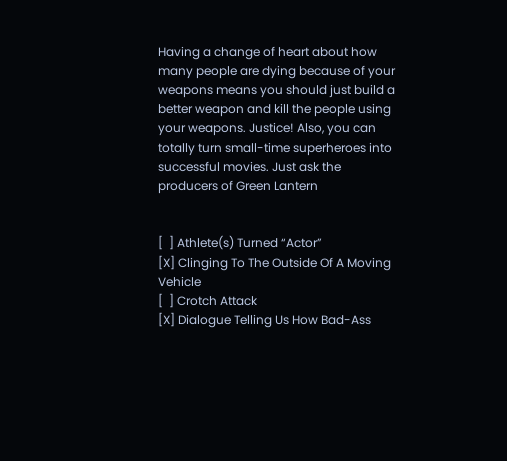Having a change of heart about how many people are dying because of your weapons means you should just build a better weapon and kill the people using your weapons. Justice! Also, you can totally turn small-time superheroes into successful movies. Just ask the producers of Green Lantern


[  ] Athlete(s) Turned “Actor”
[X] Clinging To The Outside Of A Moving Vehicle
[  ] Crotch Attack
[X] Dialogue Telling Us How Bad-Ass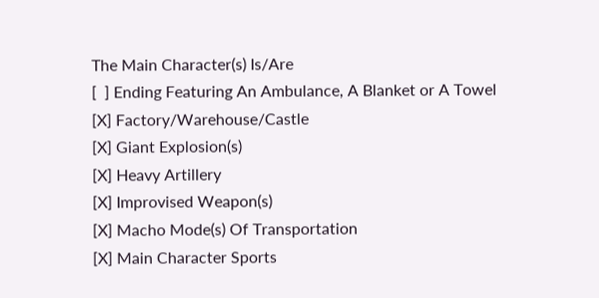The Main Character(s) Is/Are
[  ] Ending Featuring An Ambulance, A Blanket or A Towel
[X] Factory/Warehouse/Castle
[X] Giant Explosion(s)
[X] Heavy Artillery
[X] Improvised Weapon(s)
[X] Macho Mode(s) Of Transportation
[X] Main Character Sports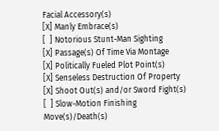Facial Accessory(s)
[X] Manly Embrace(s)
[  ] Notorious Stunt-Man Sighting
[X] Passage(s) Of Time Via Montage
[X] Politically Fueled Plot Point(s)
[X] Senseless Destruction Of Property
[X] Shoot Out(s) and/or Sword Fight(s)
[  ] Slow-Motion Finishing Move(s)/Death(s)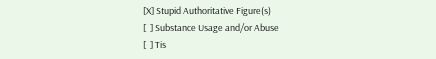[X] Stupid Authoritative Figure(s)
[  ] Substance Usage and/or Abuse
[  ] Tis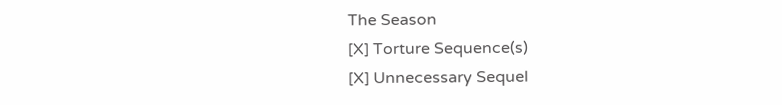The Season
[X] Torture Sequence(s)
[X] Unnecessary Sequel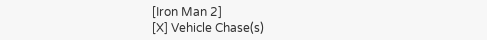[Iron Man 2]
[X] Vehicle Chase(s)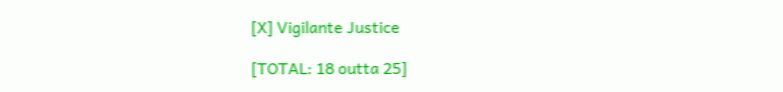[X] Vigilante Justice

[TOTAL: 18 outta 25]